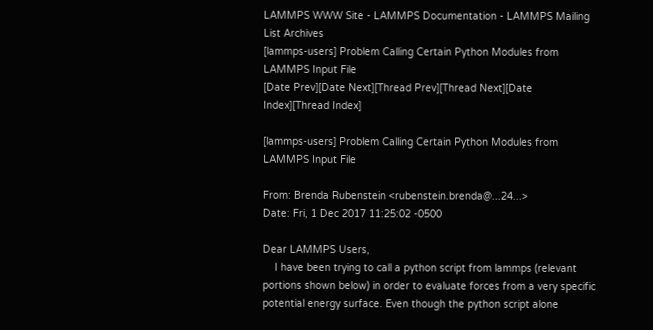LAMMPS WWW Site - LAMMPS Documentation - LAMMPS Mailing List Archives
[lammps-users] Problem Calling Certain Python Modules from LAMMPS Input File
[Date Prev][Date Next][Thread Prev][Thread Next][Date Index][Thread Index]

[lammps-users] Problem Calling Certain Python Modules from LAMMPS Input File

From: Brenda Rubenstein <rubenstein.brenda@...24...>
Date: Fri, 1 Dec 2017 11:25:02 -0500

Dear LAMMPS Users,
    I have been trying to call a python script from lammps (relevant portions shown below) in order to evaluate forces from a very specific potential energy surface. Even though the python script alone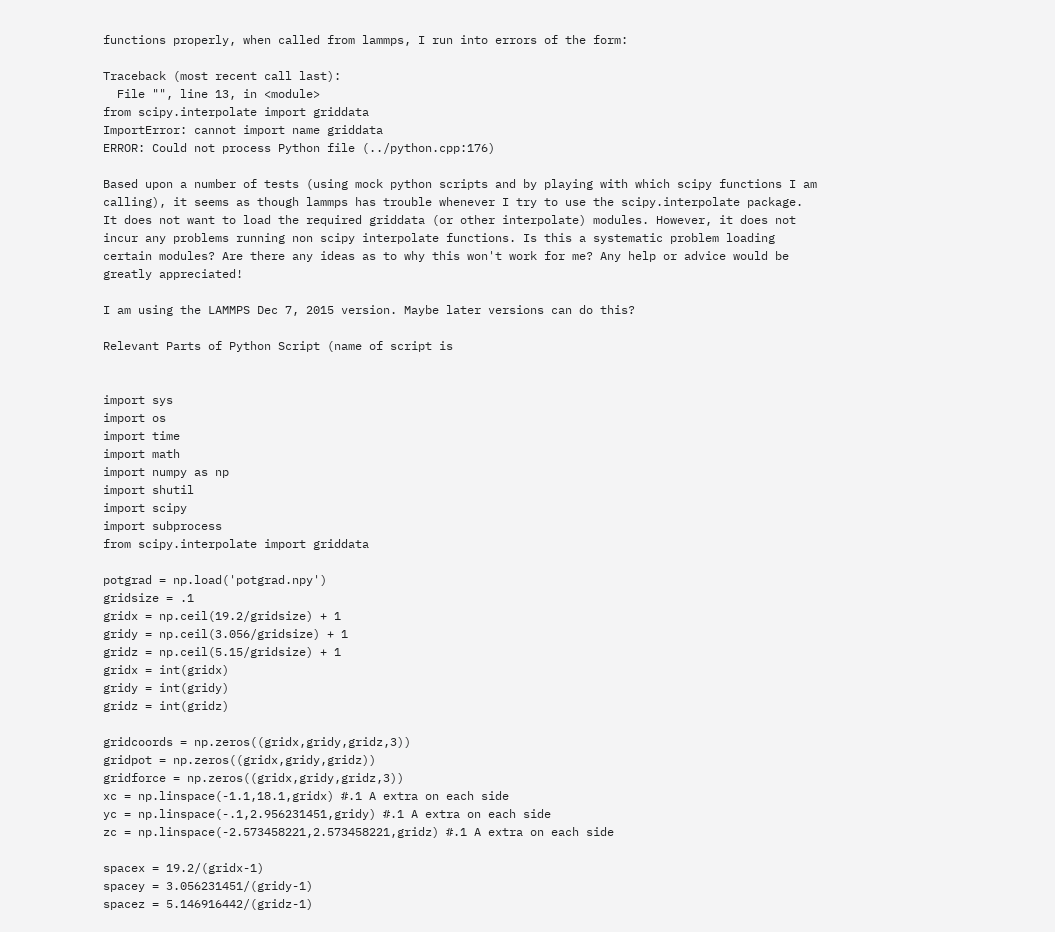functions properly, when called from lammps, I run into errors of the form:

Traceback (most recent call last):
  File "", line 13, in <module>
from scipy.interpolate import griddata
ImportError: cannot import name griddata
ERROR: Could not process Python file (../python.cpp:176)

Based upon a number of tests (using mock python scripts and by playing with which scipy functions I am calling), it seems as though lammps has trouble whenever I try to use the scipy.interpolate package. It does not want to load the required griddata (or other interpolate) modules. However, it does not incur any problems running non scipy interpolate functions. Is this a systematic problem loading certain modules? Are there any ideas as to why this won't work for me? Any help or advice would be greatly appreciated!

I am using the LAMMPS Dec 7, 2015 version. Maybe later versions can do this?

Relevant Parts of Python Script (name of script is


import sys
import os
import time
import math
import numpy as np
import shutil
import scipy
import subprocess
from scipy.interpolate import griddata

potgrad = np.load('potgrad.npy')
gridsize = .1
gridx = np.ceil(19.2/gridsize) + 1
gridy = np.ceil(3.056/gridsize) + 1
gridz = np.ceil(5.15/gridsize) + 1
gridx = int(gridx)
gridy = int(gridy)
gridz = int(gridz)

gridcoords = np.zeros((gridx,gridy,gridz,3))
gridpot = np.zeros((gridx,gridy,gridz))
gridforce = np.zeros((gridx,gridy,gridz,3))
xc = np.linspace(-1.1,18.1,gridx) #.1 A extra on each side
yc = np.linspace(-.1,2.956231451,gridy) #.1 A extra on each side
zc = np.linspace(-2.573458221,2.573458221,gridz) #.1 A extra on each side

spacex = 19.2/(gridx-1)
spacey = 3.056231451/(gridy-1)
spacez = 5.146916442/(gridz-1)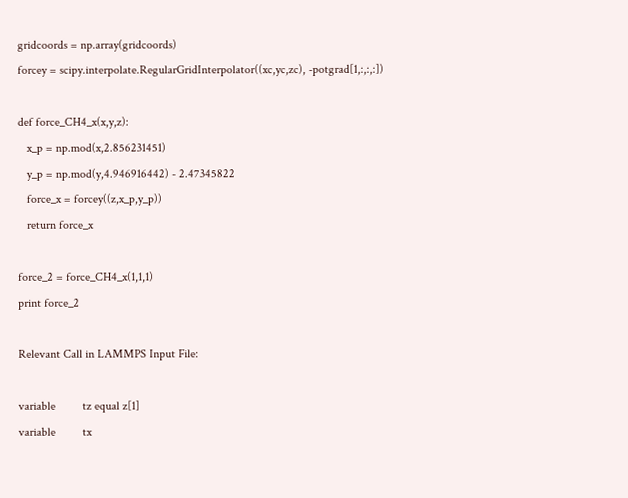gridcoords = np.array(gridcoords)
forcey = scipy.interpolate.RegularGridInterpolator((xc,yc,zc), -potgrad[1,:,:,:])

def force_CH4_x(x,y,z):
   x_p = np.mod(x,2.856231451)
   y_p = np.mod(y,4.946916442) - 2.47345822
   force_x = forcey((z,x_p,y_p))
   return force_x

force_2 = force_CH4_x(1,1,1)
print force_2

Relevant Call in LAMMPS Input File:

variable         tz equal z[1]
variable         tx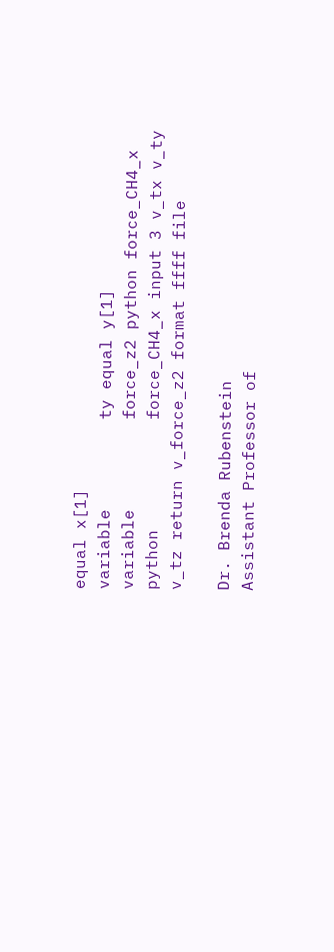equal x[1]
variable         ty equal y[1]
variable         force_z2 python force_CH4_x
python           force_CH4_x input 3 v_tx v_ty v_tz return v_force_z2 format ffff file

Dr. Brenda Rubenstein
Assistant Professor of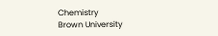Chemistry
Brown University